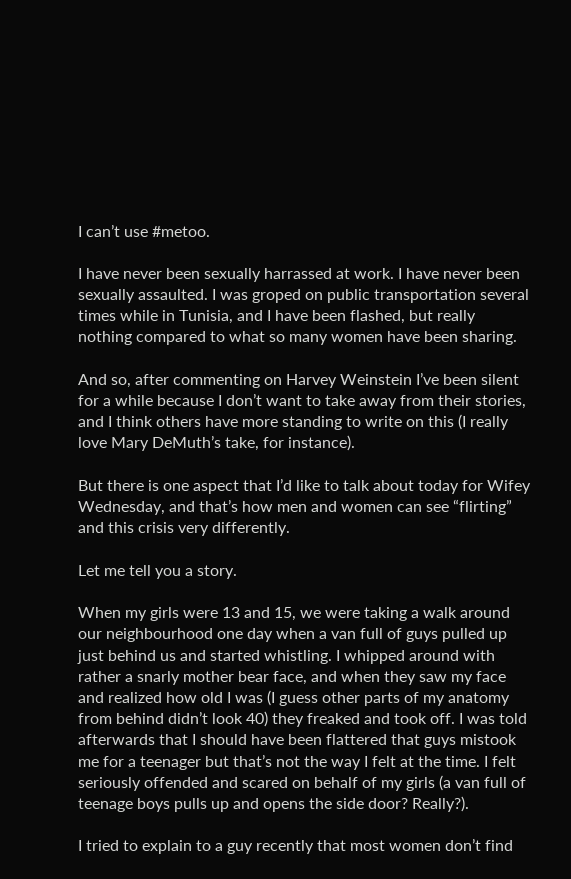I can’t use #metoo.

I have never been sexually harrassed at work. I have never been sexually assaulted. I was groped on public transportation several times while in Tunisia, and I have been flashed, but really nothing compared to what so many women have been sharing.

And so, after commenting on Harvey Weinstein I’ve been silent for a while because I don’t want to take away from their stories, and I think others have more standing to write on this (I really love Mary DeMuth’s take, for instance).

But there is one aspect that I’d like to talk about today for Wifey Wednesday, and that’s how men and women can see “flirting” and this crisis very differently.

Let me tell you a story.

When my girls were 13 and 15, we were taking a walk around our neighbourhood one day when a van full of guys pulled up just behind us and started whistling. I whipped around with rather a snarly mother bear face, and when they saw my face and realized how old I was (I guess other parts of my anatomy from behind didn’t look 40) they freaked and took off. I was told afterwards that I should have been flattered that guys mistook me for a teenager but that’s not the way I felt at the time. I felt seriously offended and scared on behalf of my girls (a van full of teenage boys pulls up and opens the side door? Really?).

I tried to explain to a guy recently that most women don’t find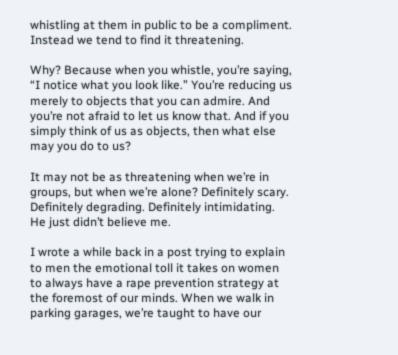whistling at them in public to be a compliment. Instead we tend to find it threatening.

Why? Because when you whistle, you’re saying, “I notice what you look like.” You’re reducing us merely to objects that you can admire. And you’re not afraid to let us know that. And if you simply think of us as objects, then what else may you do to us?

It may not be as threatening when we’re in groups, but when we’re alone? Definitely scary. Definitely degrading. Definitely intimidating. He just didn’t believe me.

I wrote a while back in a post trying to explain to men the emotional toll it takes on women to always have a rape prevention strategy at the foremost of our minds. When we walk in parking garages, we’re taught to have our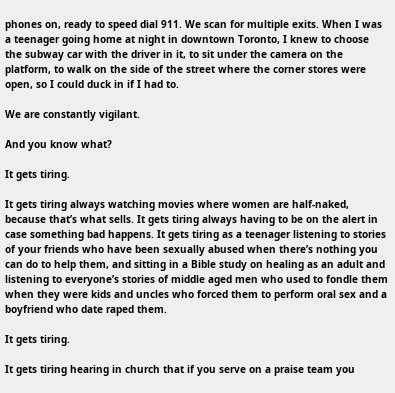phones on, ready to speed dial 911. We scan for multiple exits. When I was a teenager going home at night in downtown Toronto, I knew to choose the subway car with the driver in it, to sit under the camera on the platform, to walk on the side of the street where the corner stores were open, so I could duck in if I had to.

We are constantly vigilant.

And you know what?

It gets tiring.

It gets tiring always watching movies where women are half-naked, because that’s what sells. It gets tiring always having to be on the alert in case something bad happens. It gets tiring as a teenager listening to stories of your friends who have been sexually abused when there’s nothing you can do to help them, and sitting in a Bible study on healing as an adult and listening to everyone’s stories of middle aged men who used to fondle them when they were kids and uncles who forced them to perform oral sex and a boyfriend who date raped them.

It gets tiring.

It gets tiring hearing in church that if you serve on a praise team you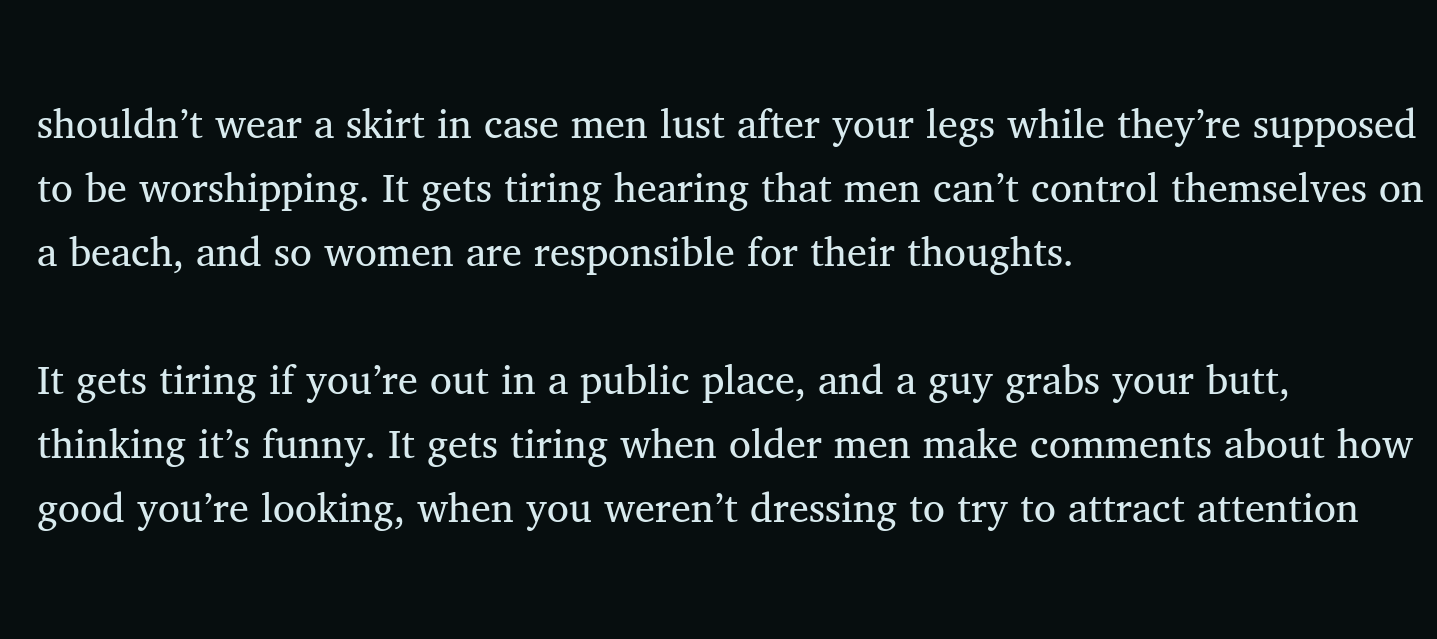shouldn’t wear a skirt in case men lust after your legs while they’re supposed to be worshipping. It gets tiring hearing that men can’t control themselves on a beach, and so women are responsible for their thoughts.

It gets tiring if you’re out in a public place, and a guy grabs your butt, thinking it’s funny. It gets tiring when older men make comments about how good you’re looking, when you weren’t dressing to try to attract attention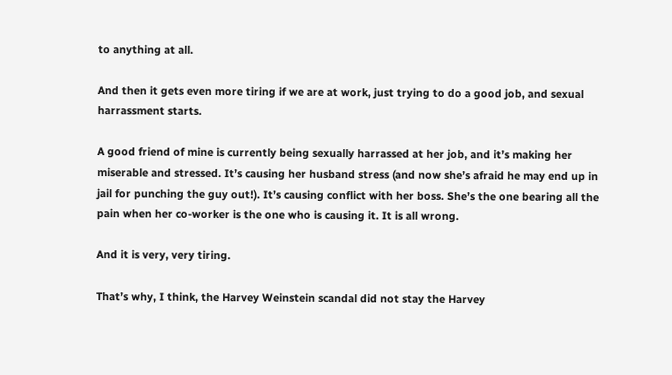to anything at all.

And then it gets even more tiring if we are at work, just trying to do a good job, and sexual harrassment starts.

A good friend of mine is currently being sexually harrassed at her job, and it’s making her miserable and stressed. It’s causing her husband stress (and now she’s afraid he may end up in jail for punching the guy out!). It’s causing conflict with her boss. She’s the one bearing all the pain when her co-worker is the one who is causing it. It is all wrong.

And it is very, very tiring.

That’s why, I think, the Harvey Weinstein scandal did not stay the Harvey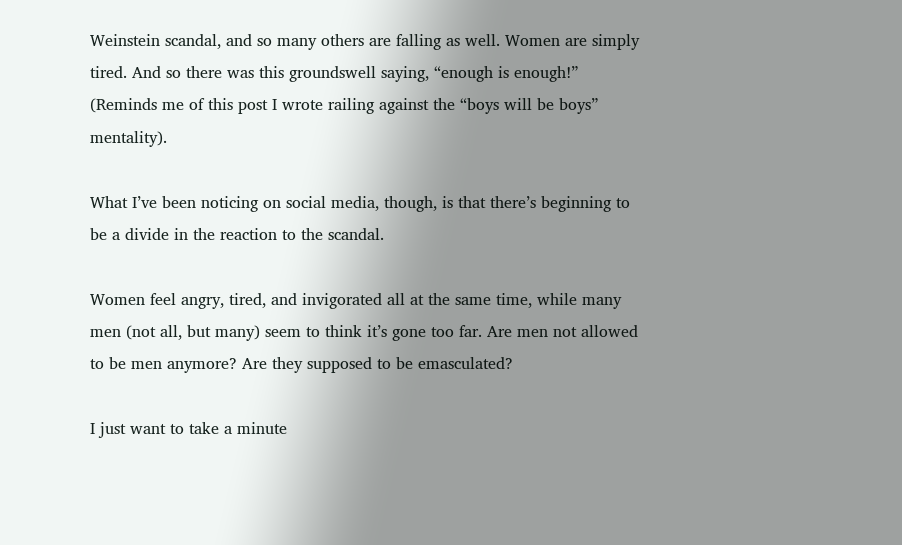Weinstein scandal, and so many others are falling as well. Women are simply tired. And so there was this groundswell saying, “enough is enough!” (Reminds me of this post I wrote railing against the “boys will be boys” mentality).

What I’ve been noticing on social media, though, is that there’s beginning to be a divide in the reaction to the scandal.

Women feel angry, tired, and invigorated all at the same time, while many men (not all, but many) seem to think it’s gone too far. Are men not allowed to be men anymore? Are they supposed to be emasculated?

I just want to take a minute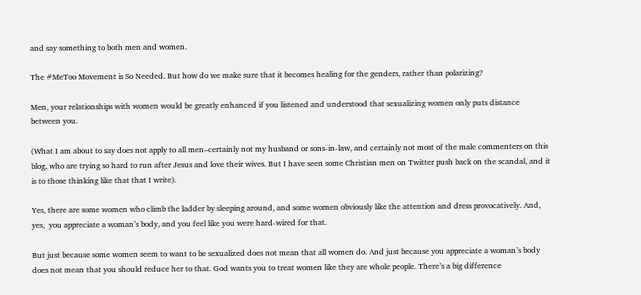and say something to both men and women.

The #MeToo Movement is So Needed. But how do we make sure that it becomes healing for the genders, rather than polarizing?

Men, your relationships with women would be greatly enhanced if you listened and understood that sexualizing women only puts distance between you.

(What I am about to say does not apply to all men–certainly not my husband or sons-in-law, and certainly not most of the male commenters on this blog, who are trying so hard to run after Jesus and love their wives. But I have seen some Christian men on Twitter push back on the scandal, and it is to those thinking like that that I write).

Yes, there are some women who climb the ladder by sleeping around, and some women obviously like the attention and dress provocatively. And, yes,  you appreciate a woman’s body, and you feel like you were hard-wired for that.

But just because some women seem to want to be sexualized does not mean that all women do. And just because you appreciate a woman’s body does not mean that you should reduce her to that. God wants you to treat women like they are whole people. There’s a big difference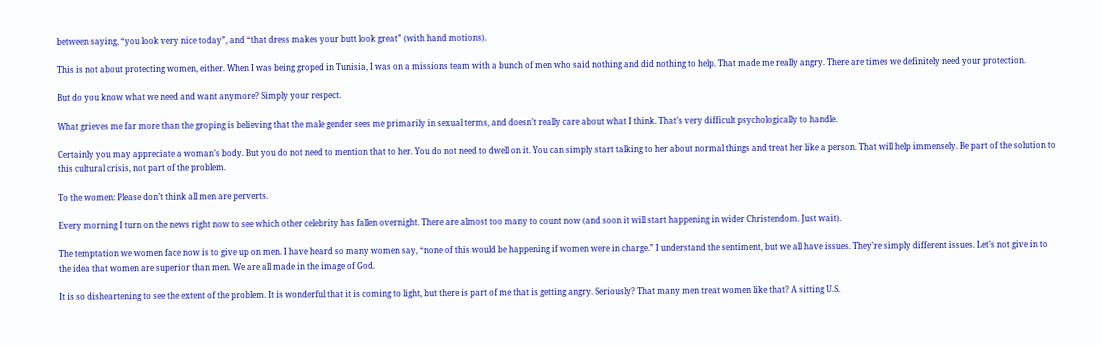between saying, “you look very nice today”, and “that dress makes your butt look great” (with hand motions).

This is not about protecting women, either. When I was being groped in Tunisia, I was on a missions team with a bunch of men who said nothing and did nothing to help. That made me really angry. There are times we definitely need your protection.

But do you know what we need and want anymore? Simply your respect.

What grieves me far more than the groping is believing that the male gender sees me primarily in sexual terms, and doesn’t really care about what I think. That’s very difficult psychologically to handle.

Certainly you may appreciate a woman’s body. But you do not need to mention that to her. You do not need to dwell on it. You can simply start talking to her about normal things and treat her like a person. That will help immensely. Be part of the solution to this cultural crisis, not part of the problem.

To the women: Please don’t think all men are perverts.

Every morning I turn on the news right now to see which other celebrity has fallen overnight. There are almost too many to count now (and soon it will start happening in wider Christendom. Just wait).

The temptation we women face now is to give up on men. I have heard so many women say, “none of this would be happening if women were in charge.” I understand the sentiment, but we all have issues. They’re simply different issues. Let’s not give in to the idea that women are superior than men. We are all made in the image of God.

It is so disheartening to see the extent of the problem. It is wonderful that it is coming to light, but there is part of me that is getting angry. Seriously? That many men treat women like that? A sitting U.S.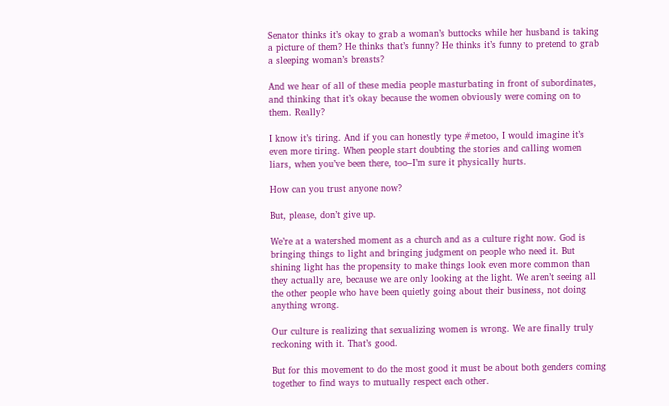Senator thinks it’s okay to grab a woman’s buttocks while her husband is taking a picture of them? He thinks that’s funny? He thinks it’s funny to pretend to grab a sleeping woman’s breasts?

And we hear of all of these media people masturbating in front of subordinates, and thinking that it’s okay because the women obviously were coming on to them. Really?

I know it’s tiring. And if you can honestly type #metoo, I would imagine it’s even more tiring. When people start doubting the stories and calling women liars, when you’ve been there, too–I’m sure it physically hurts.

How can you trust anyone now?

But, please, don’t give up.

We’re at a watershed moment as a church and as a culture right now. God is bringing things to light and bringing judgment on people who need it. But shining light has the propensity to make things look even more common than they actually are, because we are only looking at the light. We aren’t seeing all the other people who have been quietly going about their business, not doing anything wrong.

Our culture is realizing that sexualizing women is wrong. We are finally truly reckoning with it. That’s good.

But for this movement to do the most good it must be about both genders coming together to find ways to mutually respect each other.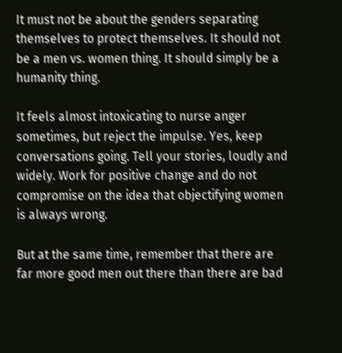It must not be about the genders separating themselves to protect themselves. It should not be a men vs. women thing. It should simply be a humanity thing.

It feels almost intoxicating to nurse anger sometimes, but reject the impulse. Yes, keep conversations going. Tell your stories, loudly and widely. Work for positive change and do not compromise on the idea that objectifying women is always wrong.

But at the same time, remember that there are far more good men out there than there are bad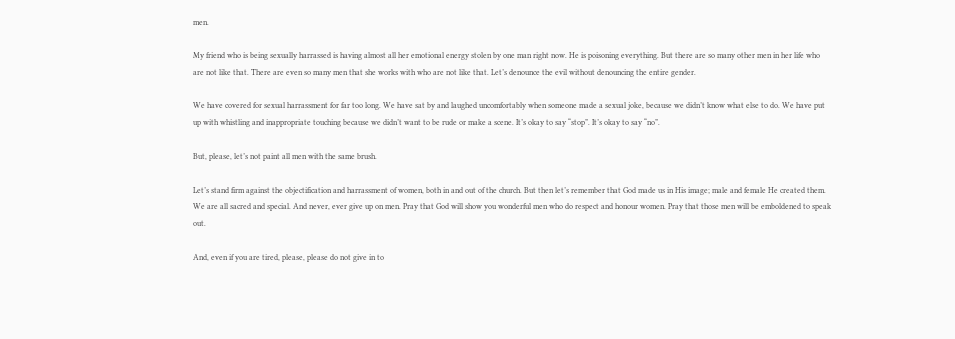men.

My friend who is being sexually harrassed is having almost all her emotional energy stolen by one man right now. He is poisoning everything. But there are so many other men in her life who are not like that. There are even so many men that she works with who are not like that. Let’s denounce the evil without denouncing the entire gender.

We have covered for sexual harrassment for far too long. We have sat by and laughed uncomfortably when someone made a sexual joke, because we didn’t know what else to do. We have put up with whistling and inappropriate touching because we didn’t want to be rude or make a scene. It’s okay to say “stop”. It’s okay to say “no”.

But, please, let’s not paint all men with the same brush.

Let’s stand firm against the objectification and harrassment of women, both in and out of the church. But then let’s remember that God made us in His image; male and female He created them. We are all sacred and special. And never, ever give up on men. Pray that God will show you wonderful men who do respect and honour women. Pray that those men will be emboldened to speak out.

And, even if you are tired, please, please do not give in to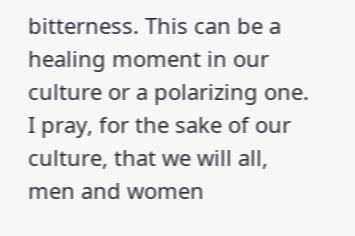bitterness. This can be a healing moment in our culture or a polarizing one. I pray, for the sake of our culture, that we will all, men and women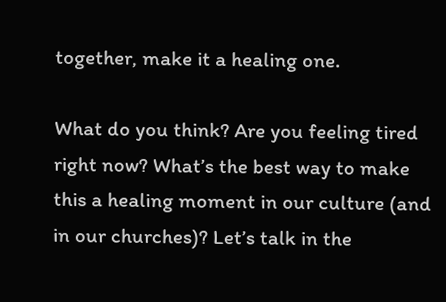together, make it a healing one.

What do you think? Are you feeling tired right now? What’s the best way to make this a healing moment in our culture (and in our churches)? Let’s talk in the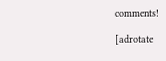comments!

[adrotate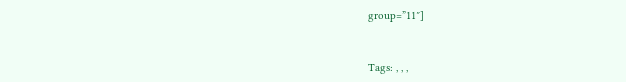group=”11″]


Tags: , , ,